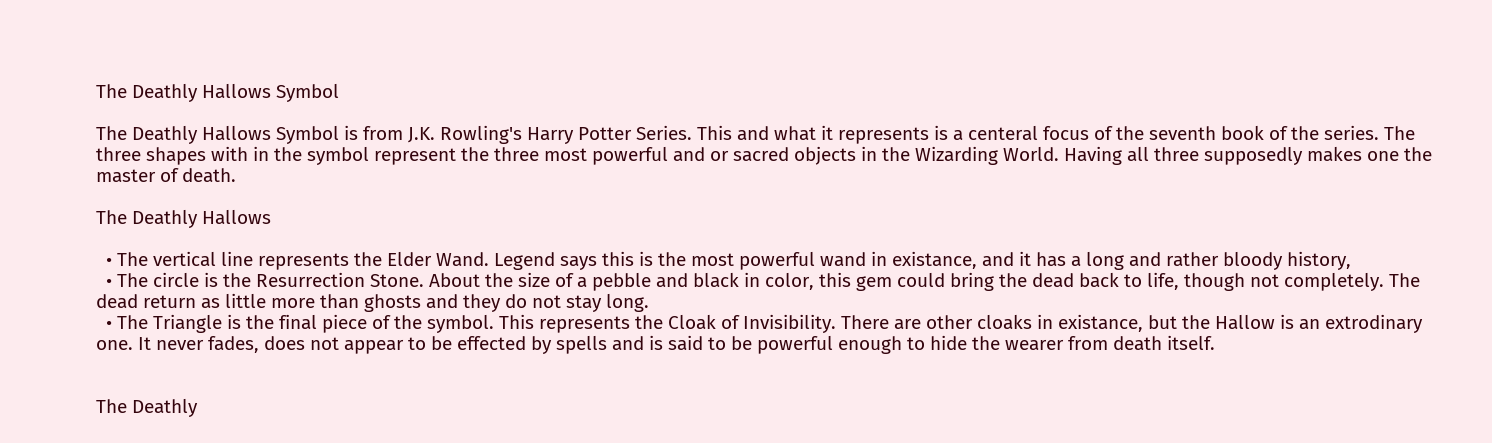The Deathly Hallows Symbol

The Deathly Hallows Symbol is from J.K. Rowling's Harry Potter Series. This and what it represents is a centeral focus of the seventh book of the series. The three shapes with in the symbol represent the three most powerful and or sacred objects in the Wizarding World. Having all three supposedly makes one the master of death.

The Deathly Hallows

  • The vertical line represents the Elder Wand. Legend says this is the most powerful wand in existance, and it has a long and rather bloody history,
  • The circle is the Resurrection Stone. About the size of a pebble and black in color, this gem could bring the dead back to life, though not completely. The dead return as little more than ghosts and they do not stay long.
  • The Triangle is the final piece of the symbol. This represents the Cloak of Invisibility. There are other cloaks in existance, but the Hallow is an extrodinary one. It never fades, does not appear to be effected by spells and is said to be powerful enough to hide the wearer from death itself.


The Deathly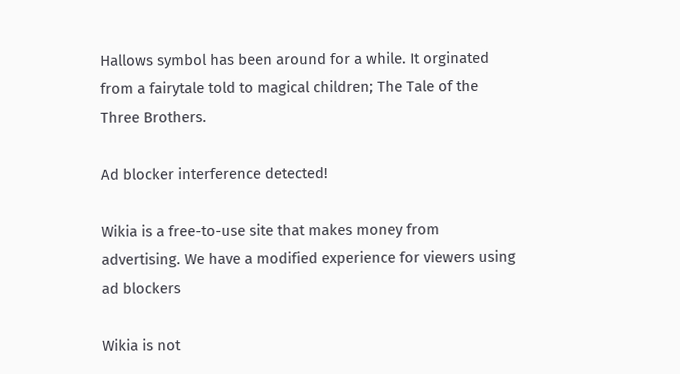Hallows symbol has been around for a while. It orginated from a fairytale told to magical children; The Tale of the Three Brothers.

Ad blocker interference detected!

Wikia is a free-to-use site that makes money from advertising. We have a modified experience for viewers using ad blockers

Wikia is not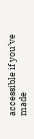accessible if you’ve made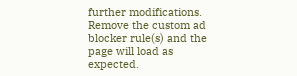further modifications. Remove the custom ad blocker rule(s) and the page will load as expected.